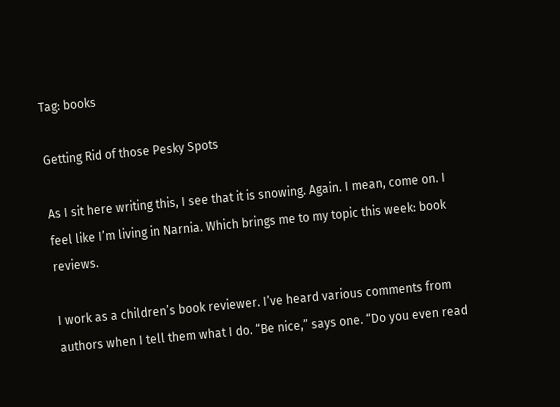Tag: books

Getting Rid of those Pesky Spots

As I sit here writing this, I see that it is snowing. Again. I mean, come on. I feel like I’m living in Narnia. Which brings me to my topic this week: book reviews.

I work as a children’s book reviewer. I’ve heard various comments from authors when I tell them what I do. “Be nice,” says one. “Do you even read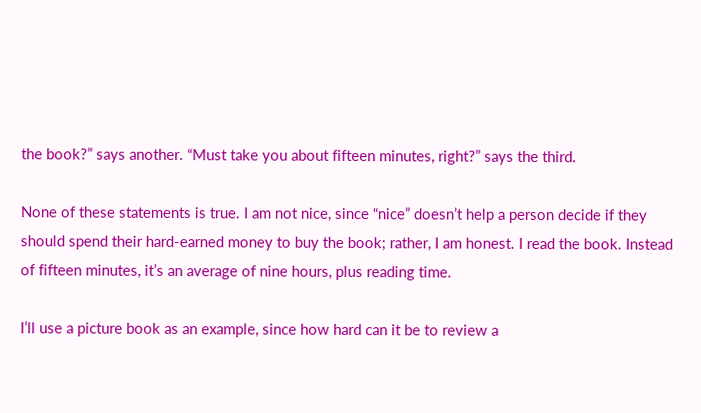the book?” says another. “Must take you about fifteen minutes, right?” says the third.

None of these statements is true. I am not nice, since “nice” doesn’t help a person decide if they should spend their hard-earned money to buy the book; rather, I am honest. I read the book. Instead of fifteen minutes, it’s an average of nine hours, plus reading time.

I’ll use a picture book as an example, since how hard can it be to review a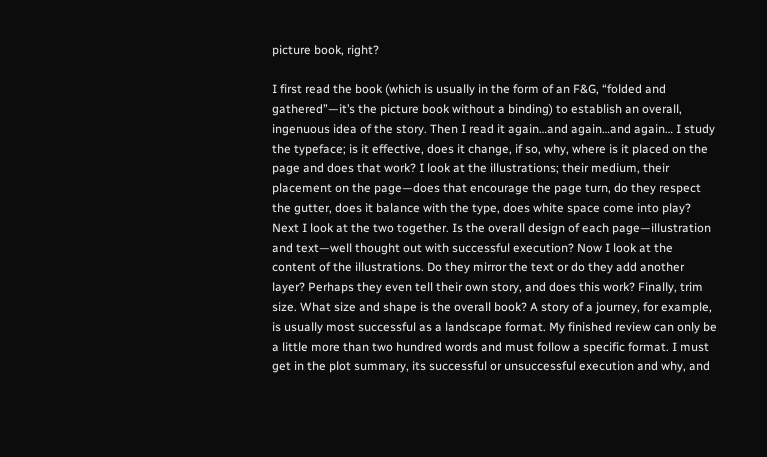picture book, right?

I first read the book (which is usually in the form of an F&G, “folded and gathered”—it’s the picture book without a binding) to establish an overall, ingenuous idea of the story. Then I read it again…and again…and again… I study the typeface; is it effective, does it change, if so, why, where is it placed on the page and does that work? I look at the illustrations; their medium, their placement on the page—does that encourage the page turn, do they respect the gutter, does it balance with the type, does white space come into play? Next I look at the two together. Is the overall design of each page—illustration and text—well thought out with successful execution? Now I look at the content of the illustrations. Do they mirror the text or do they add another layer? Perhaps they even tell their own story, and does this work? Finally, trim size. What size and shape is the overall book? A story of a journey, for example, is usually most successful as a landscape format. My finished review can only be a little more than two hundred words and must follow a specific format. I must get in the plot summary, its successful or unsuccessful execution and why, and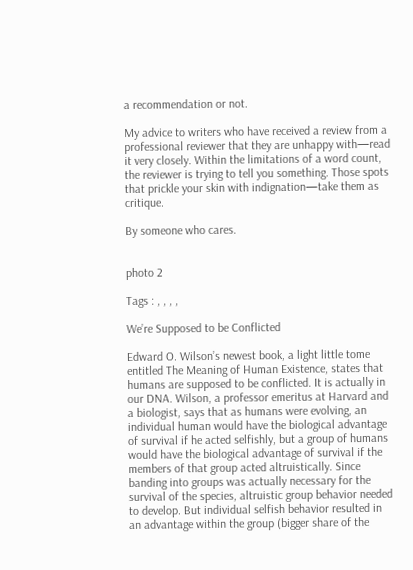a recommendation or not.

My advice to writers who have received a review from a professional reviewer that they are unhappy with—read it very closely. Within the limitations of a word count, the reviewer is trying to tell you something. Those spots that prickle your skin with indignation—take them as critique.

By someone who cares.


photo 2

Tags : , , , ,

We’re Supposed to be Conflicted

Edward O. Wilson’s newest book, a light little tome entitled The Meaning of Human Existence, states that humans are supposed to be conflicted. It is actually in our DNA. Wilson, a professor emeritus at Harvard and a biologist, says that as humans were evolving, an individual human would have the biological advantage of survival if he acted selfishly, but a group of humans would have the biological advantage of survival if the members of that group acted altruistically. Since banding into groups was actually necessary for the survival of the species, altruistic group behavior needed to develop. But individual selfish behavior resulted in an advantage within the group (bigger share of the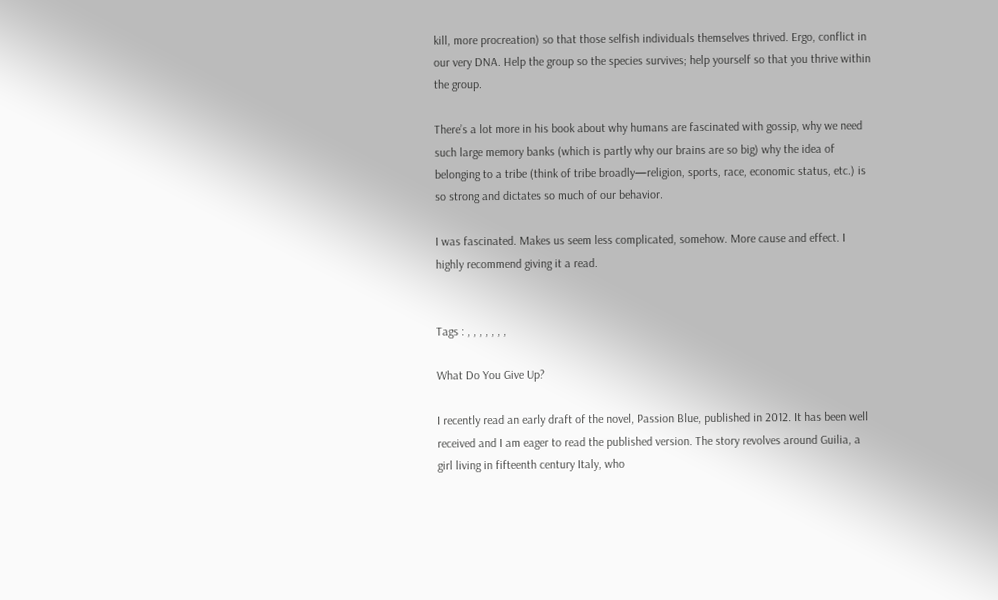kill, more procreation) so that those selfish individuals themselves thrived. Ergo, conflict in our very DNA. Help the group so the species survives; help yourself so that you thrive within the group.

There’s a lot more in his book about why humans are fascinated with gossip, why we need such large memory banks (which is partly why our brains are so big) why the idea of belonging to a tribe (think of tribe broadly—religion, sports, race, economic status, etc.) is so strong and dictates so much of our behavior.

I was fascinated. Makes us seem less complicated, somehow. More cause and effect. I highly recommend giving it a read.


Tags : , , , , , , ,

What Do You Give Up?

I recently read an early draft of the novel, Passion Blue, published in 2012. It has been well received and I am eager to read the published version. The story revolves around Guilia, a girl living in fifteenth century Italy, who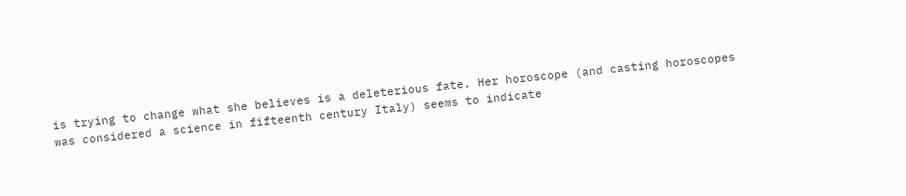is trying to change what she believes is a deleterious fate. Her horoscope (and casting horoscopes was considered a science in fifteenth century Italy) seems to indicate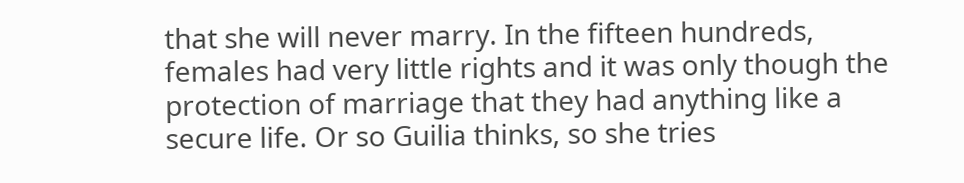that she will never marry. In the fifteen hundreds, females had very little rights and it was only though the protection of marriage that they had anything like a secure life. Or so Guilia thinks, so she tries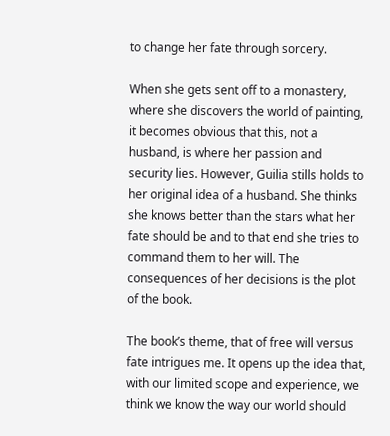to change her fate through sorcery.

When she gets sent off to a monastery, where she discovers the world of painting, it becomes obvious that this, not a husband, is where her passion and security lies. However, Guilia stills holds to her original idea of a husband. She thinks she knows better than the stars what her fate should be and to that end she tries to command them to her will. The consequences of her decisions is the plot of the book.

The book’s theme, that of free will versus fate intrigues me. It opens up the idea that, with our limited scope and experience, we think we know the way our world should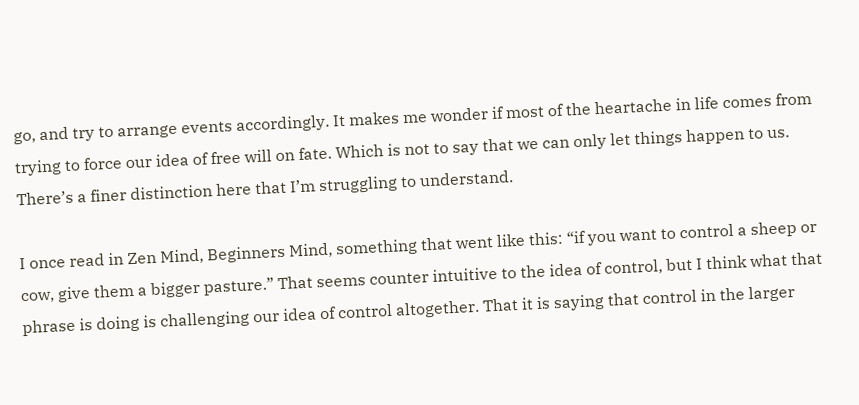go, and try to arrange events accordingly. It makes me wonder if most of the heartache in life comes from trying to force our idea of free will on fate. Which is not to say that we can only let things happen to us. There’s a finer distinction here that I’m struggling to understand.

I once read in Zen Mind, Beginners Mind, something that went like this: “if you want to control a sheep or cow, give them a bigger pasture.” That seems counter intuitive to the idea of control, but I think what that phrase is doing is challenging our idea of control altogether. That it is saying that control in the larger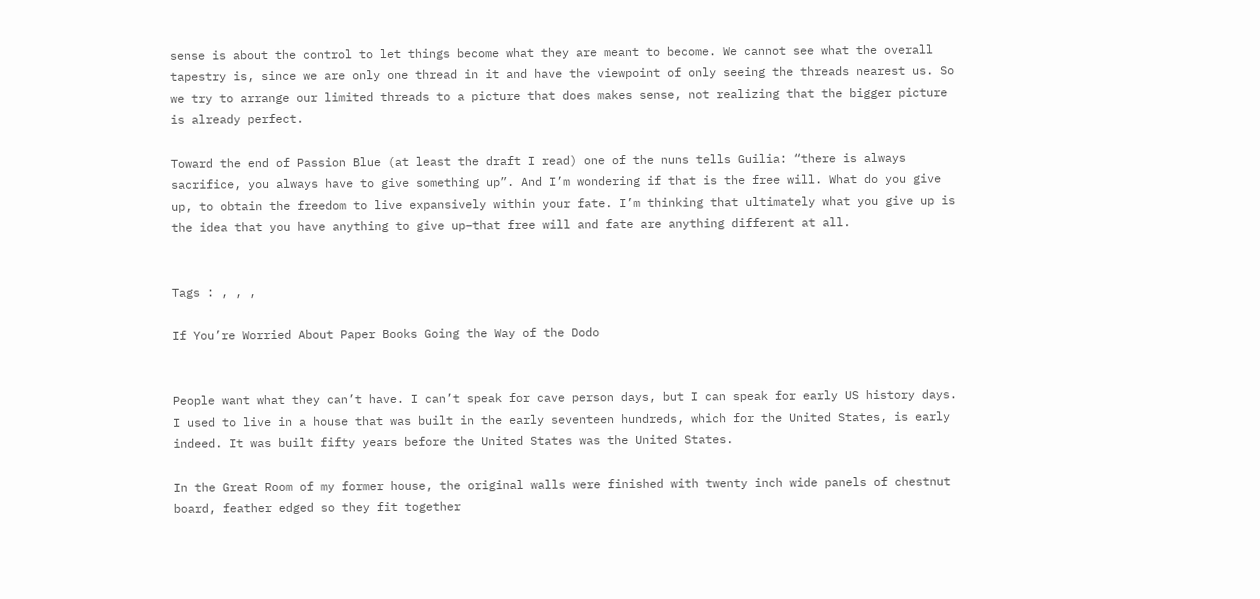sense is about the control to let things become what they are meant to become. We cannot see what the overall tapestry is, since we are only one thread in it and have the viewpoint of only seeing the threads nearest us. So we try to arrange our limited threads to a picture that does makes sense, not realizing that the bigger picture is already perfect.

Toward the end of Passion Blue (at least the draft I read) one of the nuns tells Guilia: “there is always sacrifice, you always have to give something up”. And I’m wondering if that is the free will. What do you give up, to obtain the freedom to live expansively within your fate. I’m thinking that ultimately what you give up is the idea that you have anything to give up–that free will and fate are anything different at all.


Tags : , , ,

If You’re Worried About Paper Books Going the Way of the Dodo


People want what they can’t have. I can’t speak for cave person days, but I can speak for early US history days. I used to live in a house that was built in the early seventeen hundreds, which for the United States, is early indeed. It was built fifty years before the United States was the United States.

In the Great Room of my former house, the original walls were finished with twenty inch wide panels of chestnut board, feather edged so they fit together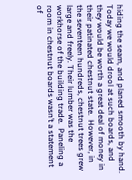hiding the seam, and planed smooth by hand. Today we would drool at such boards, and they would be worth a great deal of money in their patinated chestnut state.  However, in the seventeen hundreds, chestnut trees grew large and freely. Their lumber was the workhorse of the building trade.  Paneling a room in chestnut boards wasn’t a statement of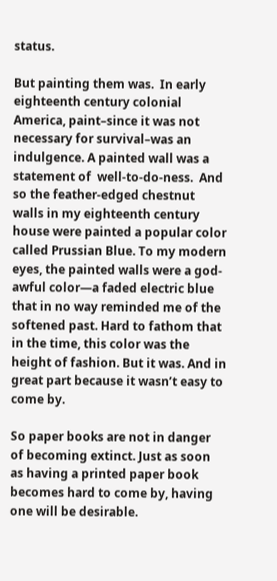status.

But painting them was.  In early eighteenth century colonial America, paint–since it was not necessary for survival–was an indulgence. A painted wall was a statement of  well-to-do-ness.  And so the feather-edged chestnut walls in my eighteenth century house were painted a popular color called Prussian Blue. To my modern eyes, the painted walls were a god-awful color—a faded electric blue that in no way reminded me of the softened past. Hard to fathom that in the time, this color was the height of fashion. But it was. And in great part because it wasn’t easy to come by.

So paper books are not in danger of becoming extinct. Just as soon as having a printed paper book becomes hard to come by, having one will be desirable.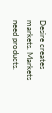Desire creates markets. Markets need products.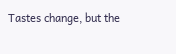Tastes change, but the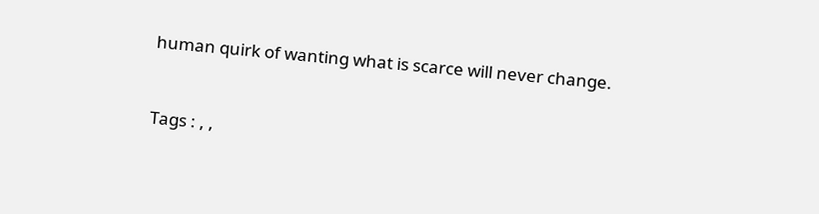human quirk of wanting what is scarce will never change.


Tags : , ,